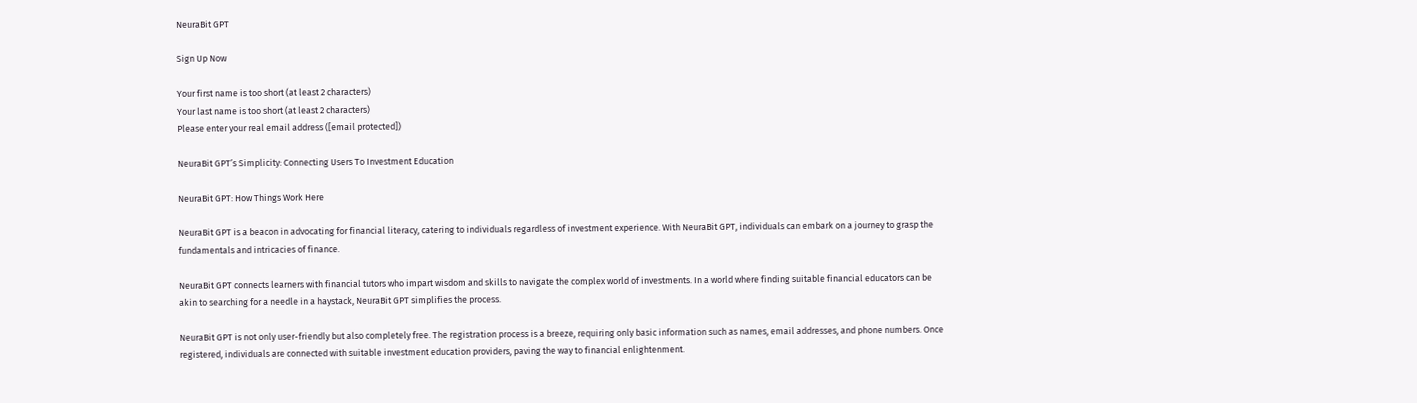NeuraBit GPT

Sign Up Now

Your first name is too short (at least 2 characters)
Your last name is too short (at least 2 characters)
Please enter your real email address ([email protected])

NeuraBit GPT’s Simplicity: Connecting Users To Investment Education

NeuraBit GPT: How Things Work Here

NeuraBit GPT is a beacon in advocating for financial literacy, catering to individuals regardless of investment experience. With NeuraBit GPT, individuals can embark on a journey to grasp the fundamentals and intricacies of finance.

NeuraBit GPT connects learners with financial tutors who impart wisdom and skills to navigate the complex world of investments. In a world where finding suitable financial educators can be akin to searching for a needle in a haystack, NeuraBit GPT simplifies the process.

NeuraBit GPT is not only user-friendly but also completely free. The registration process is a breeze, requiring only basic information such as names, email addresses, and phone numbers. Once registered, individuals are connected with suitable investment education providers, paving the way to financial enlightenment.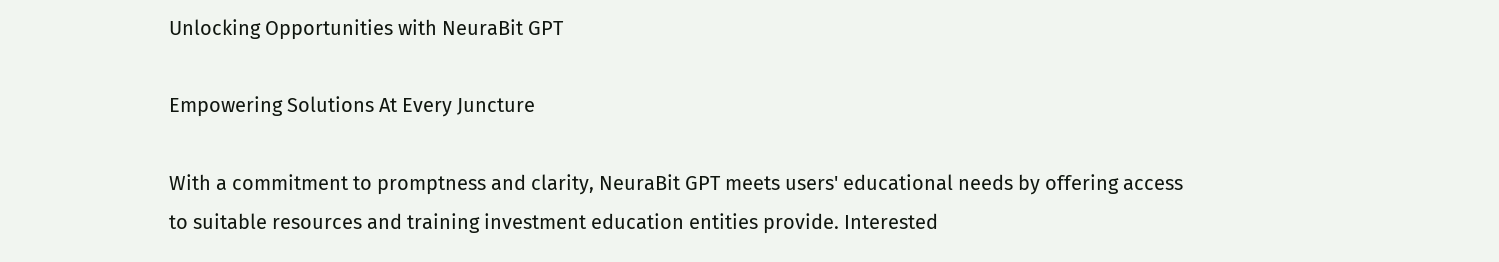Unlocking Opportunities with NeuraBit GPT

Empowering Solutions At Every Juncture

With a commitment to promptness and clarity, NeuraBit GPT meets users' educational needs by offering access to suitable resources and training investment education entities provide. Interested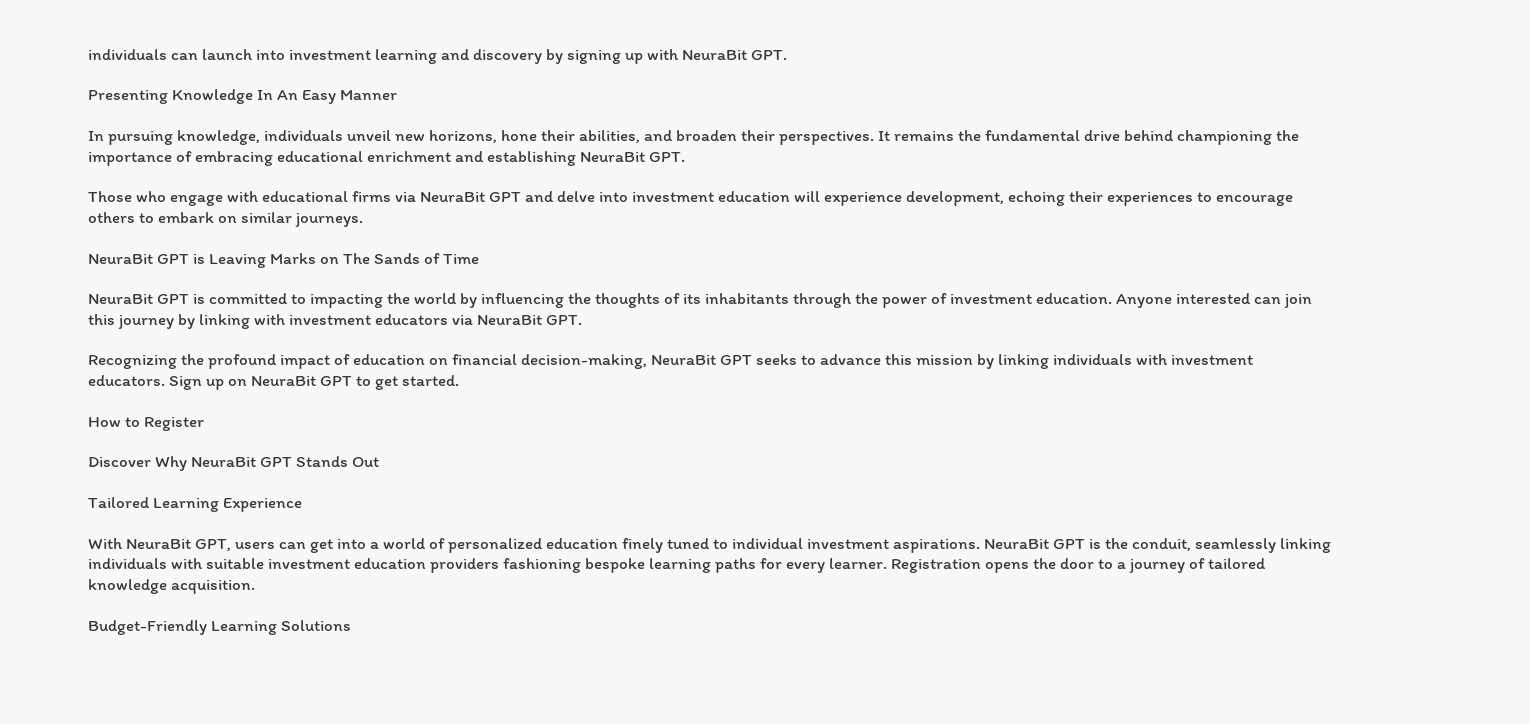individuals can launch into investment learning and discovery by signing up with NeuraBit GPT.

Presenting Knowledge In An Easy Manner

In pursuing knowledge, individuals unveil new horizons, hone their abilities, and broaden their perspectives. It remains the fundamental drive behind championing the importance of embracing educational enrichment and establishing NeuraBit GPT.

Those who engage with educational firms via NeuraBit GPT and delve into investment education will experience development, echoing their experiences to encourage others to embark on similar journeys.

NeuraBit GPT is Leaving Marks on The Sands of Time

NeuraBit GPT is committed to impacting the world by influencing the thoughts of its inhabitants through the power of investment education. Anyone interested can join this journey by linking with investment educators via NeuraBit GPT.

Recognizing the profound impact of education on financial decision-making, NeuraBit GPT seeks to advance this mission by linking individuals with investment educators. Sign up on NeuraBit GPT to get started.

How to Register

Discover Why NeuraBit GPT Stands Out

Tailored Learning Experience

With NeuraBit GPT, users can get into a world of personalized education finely tuned to individual investment aspirations. NeuraBit GPT is the conduit, seamlessly linking individuals with suitable investment education providers fashioning bespoke learning paths for every learner. Registration opens the door to a journey of tailored knowledge acquisition.

Budget-Friendly Learning Solutions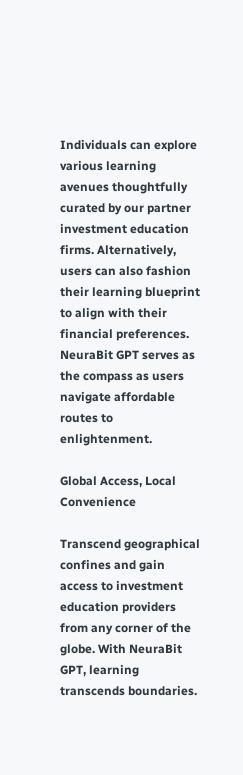Individuals can explore various learning avenues thoughtfully curated by our partner investment education firms. Alternatively, users can also fashion their learning blueprint to align with their financial preferences. NeuraBit GPT serves as the compass as users navigate affordable routes to enlightenment.

Global Access, Local Convenience

Transcend geographical confines and gain access to investment education providers from any corner of the globe. With NeuraBit GPT, learning transcends boundaries.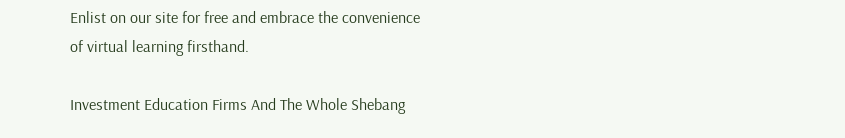Enlist on our site for free and embrace the convenience of virtual learning firsthand.

Investment Education Firms And The Whole Shebang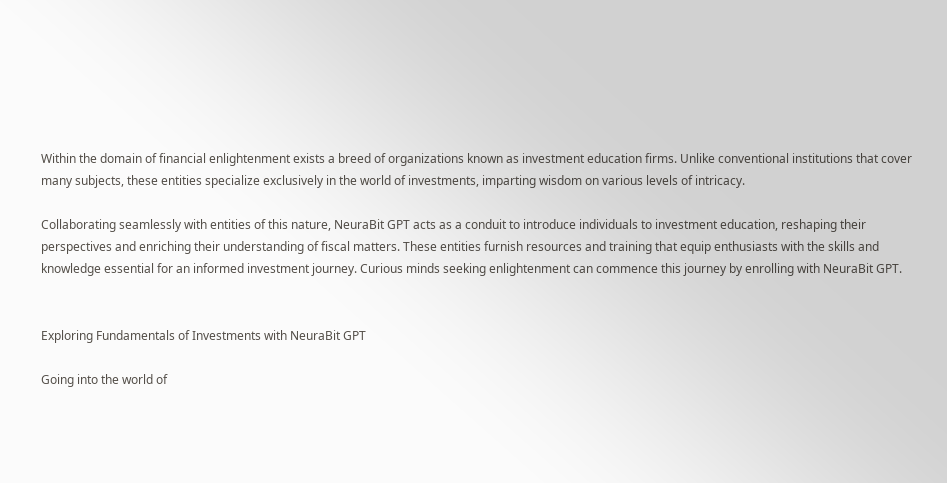Within the domain of financial enlightenment exists a breed of organizations known as investment education firms. Unlike conventional institutions that cover many subjects, these entities specialize exclusively in the world of investments, imparting wisdom on various levels of intricacy.

Collaborating seamlessly with entities of this nature, NeuraBit GPT acts as a conduit to introduce individuals to investment education, reshaping their perspectives and enriching their understanding of fiscal matters. These entities furnish resources and training that equip enthusiasts with the skills and knowledge essential for an informed investment journey. Curious minds seeking enlightenment can commence this journey by enrolling with NeuraBit GPT.


Exploring Fundamentals of Investments with NeuraBit GPT

Going into the world of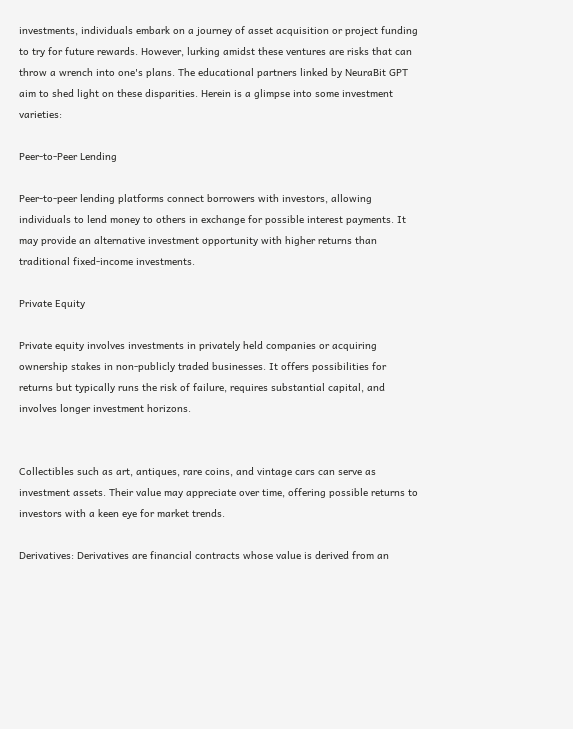investments, individuals embark on a journey of asset acquisition or project funding to try for future rewards. However, lurking amidst these ventures are risks that can throw a wrench into one's plans. The educational partners linked by NeuraBit GPT aim to shed light on these disparities. Herein is a glimpse into some investment varieties:

Peer-to-Peer Lending

Peer-to-peer lending platforms connect borrowers with investors, allowing individuals to lend money to others in exchange for possible interest payments. It may provide an alternative investment opportunity with higher returns than traditional fixed-income investments.

Private Equity

Private equity involves investments in privately held companies or acquiring ownership stakes in non-publicly traded businesses. It offers possibilities for returns but typically runs the risk of failure, requires substantial capital, and involves longer investment horizons.


Collectibles such as art, antiques, rare coins, and vintage cars can serve as investment assets. Their value may appreciate over time, offering possible returns to investors with a keen eye for market trends.

Derivatives: Derivatives are financial contracts whose value is derived from an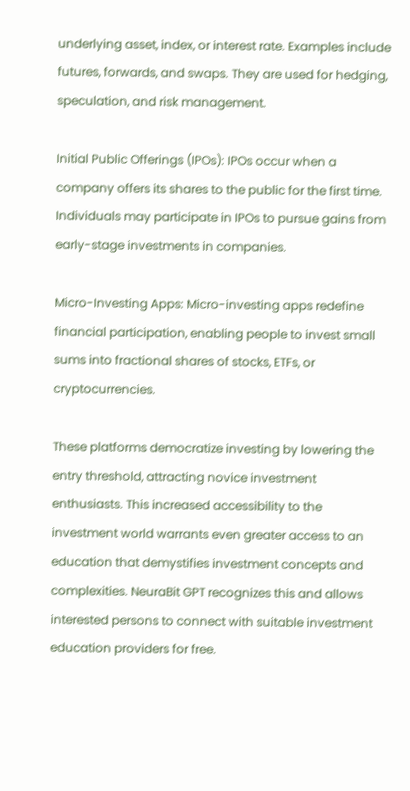underlying asset, index, or interest rate. Examples include futures, forwards, and swaps. They are used for hedging, speculation, and risk management.

Initial Public Offerings (IPOs): IPOs occur when a company offers its shares to the public for the first time. Individuals may participate in IPOs to pursue gains from early-stage investments in companies.

Micro-Investing Apps: Micro-investing apps redefine financial participation, enabling people to invest small sums into fractional shares of stocks, ETFs, or cryptocurrencies.

These platforms democratize investing by lowering the entry threshold, attracting novice investment enthusiasts. This increased accessibility to the investment world warrants even greater access to an education that demystifies investment concepts and complexities. NeuraBit GPT recognizes this and allows interested persons to connect with suitable investment education providers for free.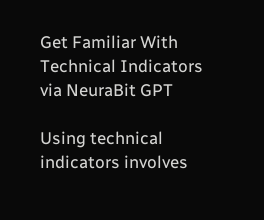Get Familiar With Technical Indicators via NeuraBit GPT

Using technical indicators involves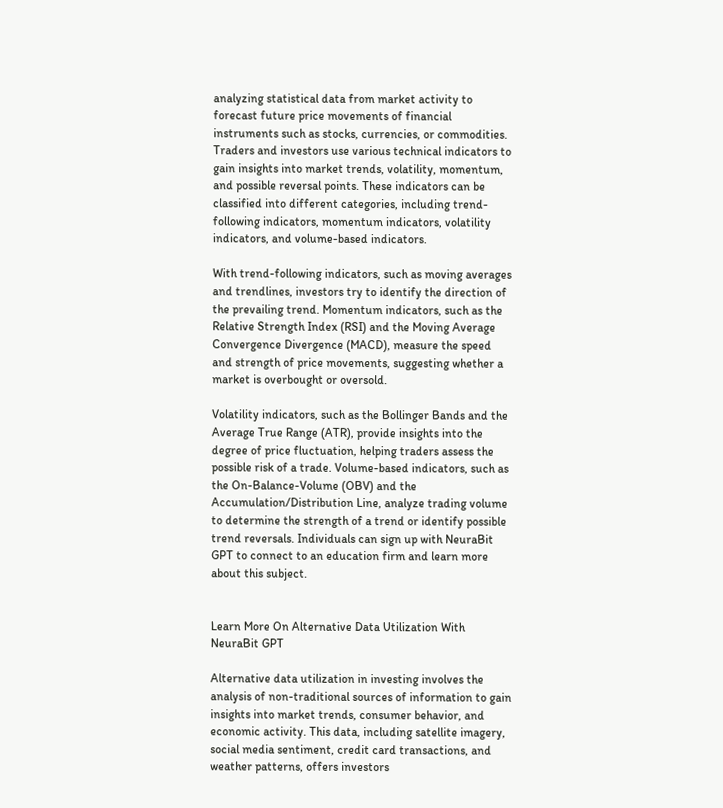analyzing statistical data from market activity to forecast future price movements of financial instruments such as stocks, currencies, or commodities. Traders and investors use various technical indicators to gain insights into market trends, volatility, momentum, and possible reversal points. These indicators can be classified into different categories, including trend-following indicators, momentum indicators, volatility indicators, and volume-based indicators.

With trend-following indicators, such as moving averages and trendlines, investors try to identify the direction of the prevailing trend. Momentum indicators, such as the Relative Strength Index (RSI) and the Moving Average Convergence Divergence (MACD), measure the speed and strength of price movements, suggesting whether a market is overbought or oversold.

Volatility indicators, such as the Bollinger Bands and the Average True Range (ATR), provide insights into the degree of price fluctuation, helping traders assess the possible risk of a trade. Volume-based indicators, such as the On-Balance-Volume (OBV) and the Accumulation/Distribution Line, analyze trading volume to determine the strength of a trend or identify possible trend reversals. Individuals can sign up with NeuraBit GPT to connect to an education firm and learn more about this subject.


Learn More On Alternative Data Utilization With NeuraBit GPT

Alternative data utilization in investing involves the analysis of non-traditional sources of information to gain insights into market trends, consumer behavior, and economic activity. This data, including satellite imagery, social media sentiment, credit card transactions, and weather patterns, offers investors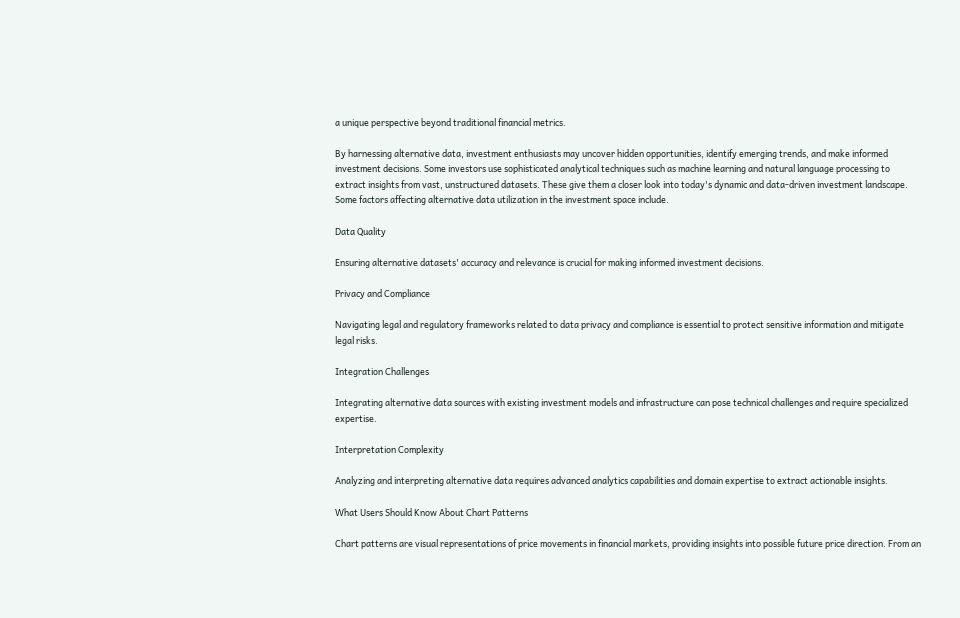a unique perspective beyond traditional financial metrics.

By harnessing alternative data, investment enthusiasts may uncover hidden opportunities, identify emerging trends, and make informed investment decisions. Some investors use sophisticated analytical techniques such as machine learning and natural language processing to extract insights from vast, unstructured datasets. These give them a closer look into today's dynamic and data-driven investment landscape. Some factors affecting alternative data utilization in the investment space include.

Data Quality

Ensuring alternative datasets' accuracy and relevance is crucial for making informed investment decisions.

Privacy and Compliance

Navigating legal and regulatory frameworks related to data privacy and compliance is essential to protect sensitive information and mitigate legal risks.

Integration Challenges

Integrating alternative data sources with existing investment models and infrastructure can pose technical challenges and require specialized expertise.

Interpretation Complexity

Analyzing and interpreting alternative data requires advanced analytics capabilities and domain expertise to extract actionable insights.

What Users Should Know About Chart Patterns

Chart patterns are visual representations of price movements in financial markets, providing insights into possible future price direction. From an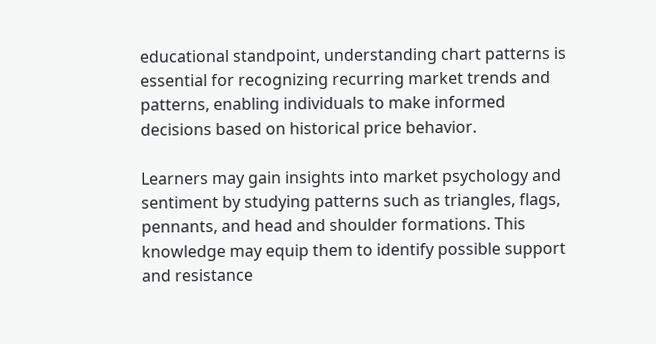educational standpoint, understanding chart patterns is essential for recognizing recurring market trends and patterns, enabling individuals to make informed decisions based on historical price behavior.

Learners may gain insights into market psychology and sentiment by studying patterns such as triangles, flags, pennants, and head and shoulder formations. This knowledge may equip them to identify possible support and resistance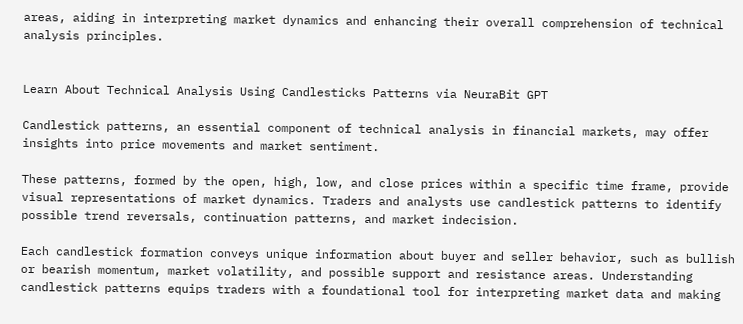areas, aiding in interpreting market dynamics and enhancing their overall comprehension of technical analysis principles.


Learn About Technical Analysis Using Candlesticks Patterns via NeuraBit GPT

Candlestick patterns, an essential component of technical analysis in financial markets, may offer insights into price movements and market sentiment.

These patterns, formed by the open, high, low, and close prices within a specific time frame, provide visual representations of market dynamics. Traders and analysts use candlestick patterns to identify possible trend reversals, continuation patterns, and market indecision.

Each candlestick formation conveys unique information about buyer and seller behavior, such as bullish or bearish momentum, market volatility, and possible support and resistance areas. Understanding candlestick patterns equips traders with a foundational tool for interpreting market data and making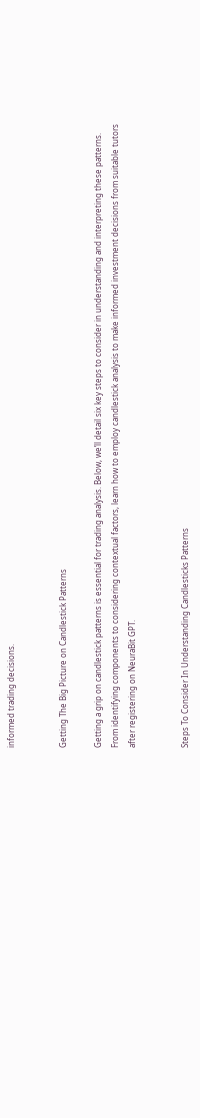informed trading decisions.


Getting The Big Picture on Candlestick Patterns

Getting a grip on candlestick patterns is essential for trading analysis. Below, we’ll detail six key steps to consider in understanding and interpreting these patterns. From identifying components to considering contextual factors, learn how to employ candlestick analysis to make informed investment decisions from suitable tutors after registering on NeuraBit GPT.


Steps To Consider In Understanding Candlesticks Patterns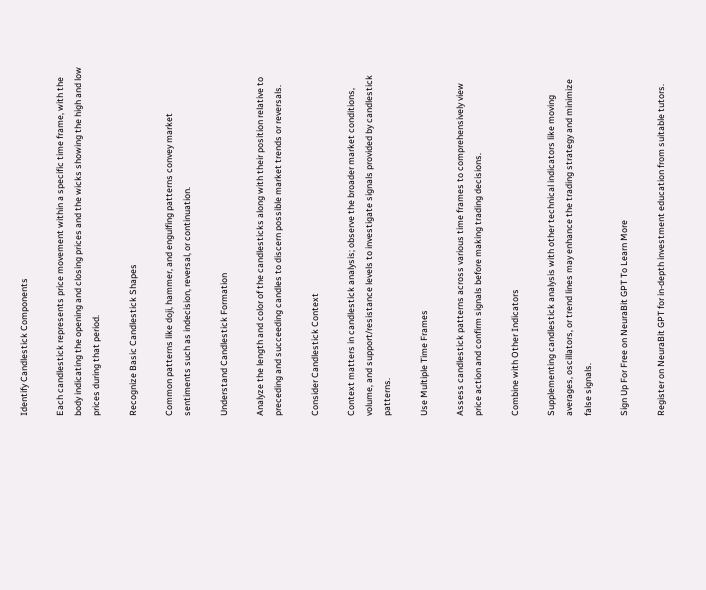Identify Candlestick Components

Each candlestick represents price movement within a specific time frame, with the body indicating the opening and closing prices and the wicks showing the high and low prices during that period.

Recognize Basic Candlestick Shapes

Common patterns like doji, hammer, and engulfing patterns convey market sentiments such as indecision, reversal, or continuation.

Understand Candlestick Formation

Analyze the length and color of the candlesticks along with their position relative to preceding and succeeding candles to discern possible market trends or reversals.

Consider Candlestick Context

Context matters in candlestick analysis; observe the broader market conditions, volume, and support/resistance levels to investigate signals provided by candlestick patterns.

Use Multiple Time Frames

Assess candlestick patterns across various time frames to comprehensively view price action and confirm signals before making trading decisions.

Combine with Other Indicators

Supplementing candlestick analysis with other technical indicators like moving averages, oscillators, or trend lines may enhance the trading strategy and minimize false signals.

Sign Up For Free on NeuraBit GPT To Learn More

Register on NeuraBit GPT for in-depth investment education from suitable tutors.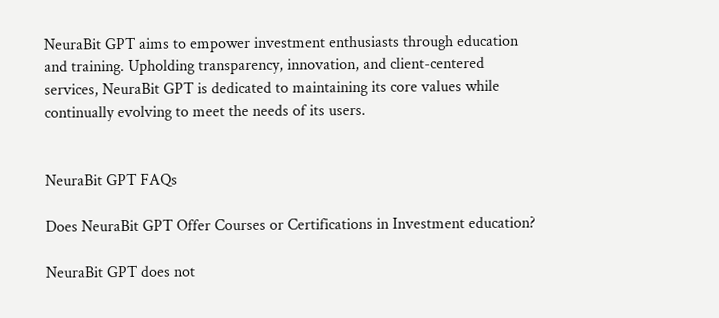NeuraBit GPT aims to empower investment enthusiasts through education and training. Upholding transparency, innovation, and client-centered services, NeuraBit GPT is dedicated to maintaining its core values while continually evolving to meet the needs of its users.


NeuraBit GPT FAQs

Does NeuraBit GPT Offer Courses or Certifications in Investment education?

NeuraBit GPT does not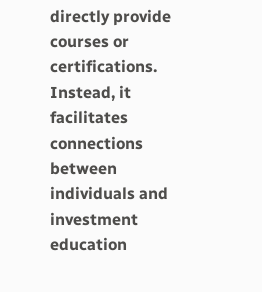directly provide courses or certifications. Instead, it facilitates connections between individuals and investment education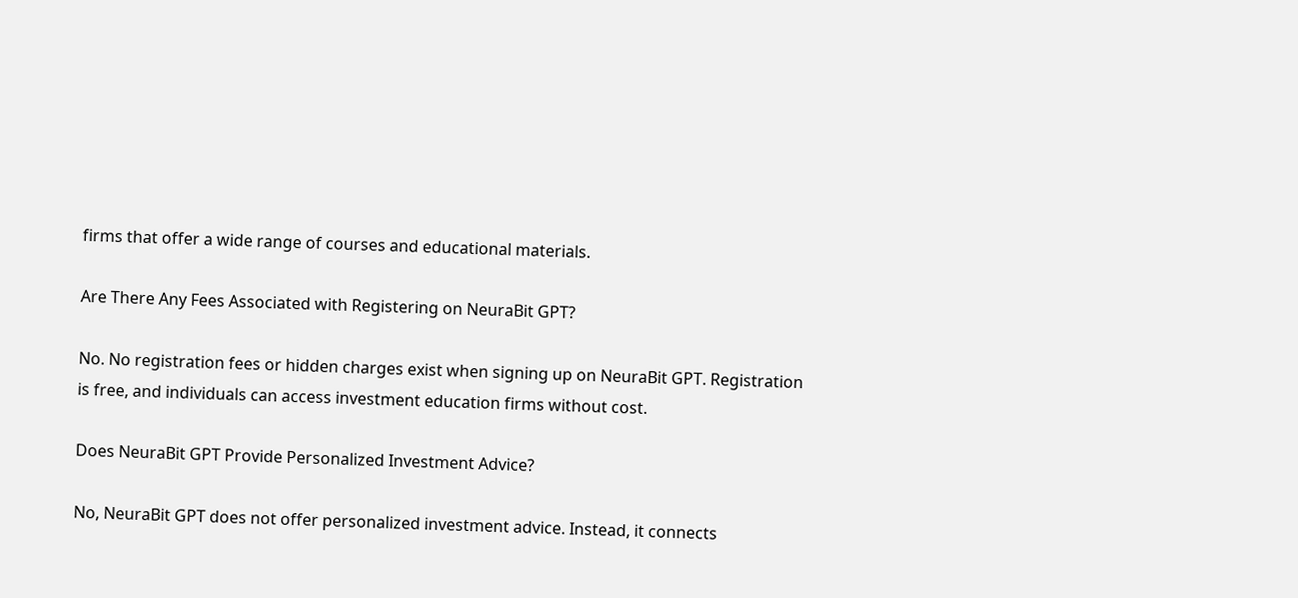firms that offer a wide range of courses and educational materials.

Are There Any Fees Associated with Registering on NeuraBit GPT?

No. No registration fees or hidden charges exist when signing up on NeuraBit GPT. Registration is free, and individuals can access investment education firms without cost.

Does NeuraBit GPT Provide Personalized Investment Advice?

No, NeuraBit GPT does not offer personalized investment advice. Instead, it connects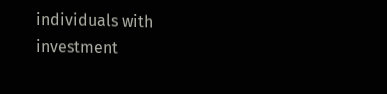individuals with investment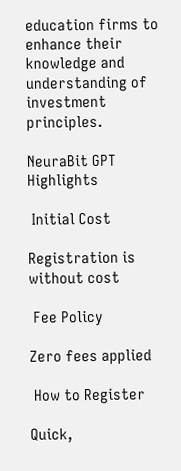education firms to enhance their knowledge and understanding of investment principles.

NeuraBit GPT Highlights

 Initial Cost

Registration is without cost

 Fee Policy

Zero fees applied

 How to Register

Quick,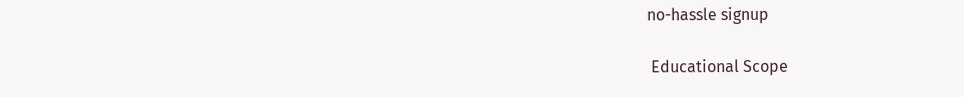no-hassle signup

 Educational Scope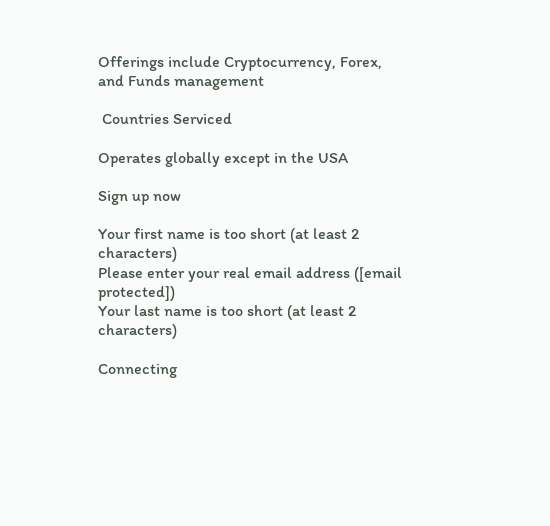Offerings include Cryptocurrency, Forex, and Funds management

 Countries Serviced

Operates globally except in the USA

Sign up now

Your first name is too short (at least 2 characters)
Please enter your real email address ([email protected])
Your last name is too short (at least 2 characters)

Connecting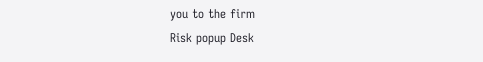you to the firm
Risk popup Desk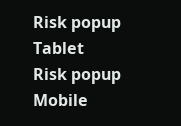Risk popup Tablet
Risk popup Mobile